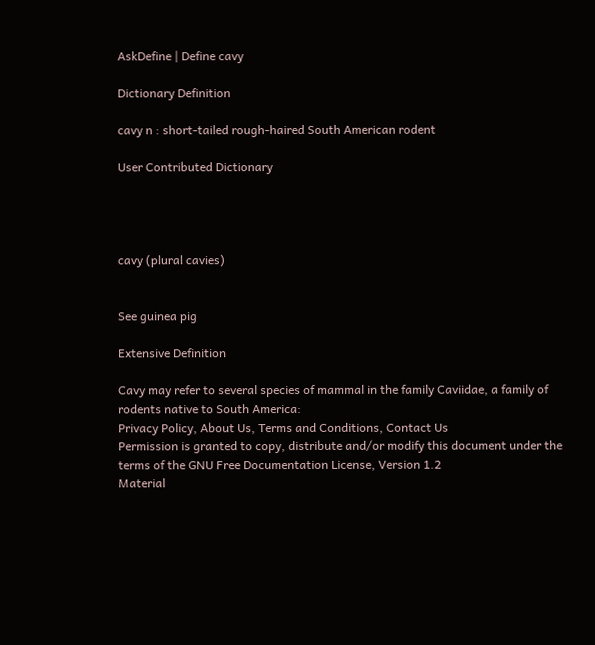AskDefine | Define cavy

Dictionary Definition

cavy n : short-tailed rough-haired South American rodent

User Contributed Dictionary




cavy (plural cavies)


See guinea pig

Extensive Definition

Cavy may refer to several species of mammal in the family Caviidae, a family of rodents native to South America:
Privacy Policy, About Us, Terms and Conditions, Contact Us
Permission is granted to copy, distribute and/or modify this document under the terms of the GNU Free Documentation License, Version 1.2
Material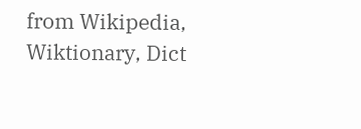from Wikipedia, Wiktionary, Dict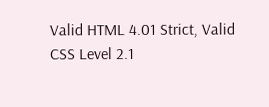Valid HTML 4.01 Strict, Valid CSS Level 2.1